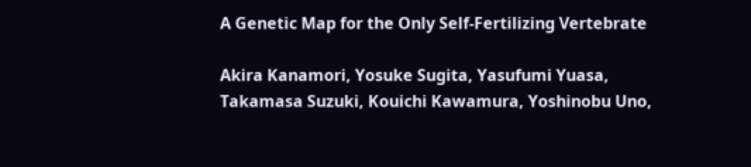A Genetic Map for the Only Self-Fertilizing Vertebrate

Akira Kanamori, Yosuke Sugita, Yasufumi Yuasa, Takamasa Suzuki, Kouichi Kawamura, Yoshinobu Uno,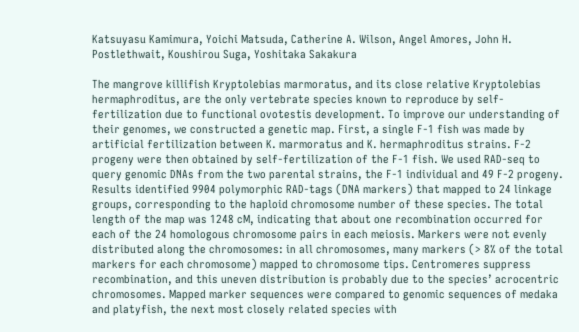Katsuyasu Kamimura, Yoichi Matsuda, Catherine A. Wilson, Angel Amores, John H. Postlethwait, Koushirou Suga, Yoshitaka Sakakura

The mangrove killifish Kryptolebias marmoratus, and its close relative Kryptolebias hermaphroditus, are the only vertebrate species known to reproduce by self-fertilization due to functional ovotestis development. To improve our understanding of their genomes, we constructed a genetic map. First, a single F-1 fish was made by artificial fertilization between K. marmoratus and K. hermaphroditus strains. F-2 progeny were then obtained by self-fertilization of the F-1 fish. We used RAD-seq to query genomic DNAs from the two parental strains, the F-1 individual and 49 F-2 progeny. Results identified 9904 polymorphic RAD-tags (DNA markers) that mapped to 24 linkage groups, corresponding to the haploid chromosome number of these species. The total length of the map was 1248 cM, indicating that about one recombination occurred for each of the 24 homologous chromosome pairs in each meiosis. Markers were not evenly distributed along the chromosomes: in all chromosomes, many markers (> 8% of the total markers for each chromosome) mapped to chromosome tips. Centromeres suppress recombination, and this uneven distribution is probably due to the species’ acrocentric chromosomes. Mapped marker sequences were compared to genomic sequences of medaka and platyfish, the next most closely related species with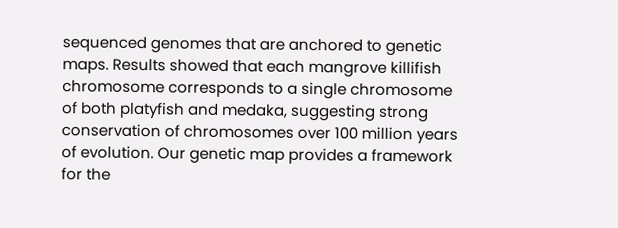sequenced genomes that are anchored to genetic maps. Results showed that each mangrove killifish chromosome corresponds to a single chromosome of both platyfish and medaka, suggesting strong conservation of chromosomes over 100 million years of evolution. Our genetic map provides a framework for the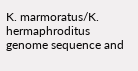K. marmoratus/K. hermaphroditus genome sequence and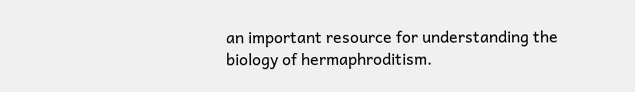an important resource for understanding the biology of hermaphroditism.